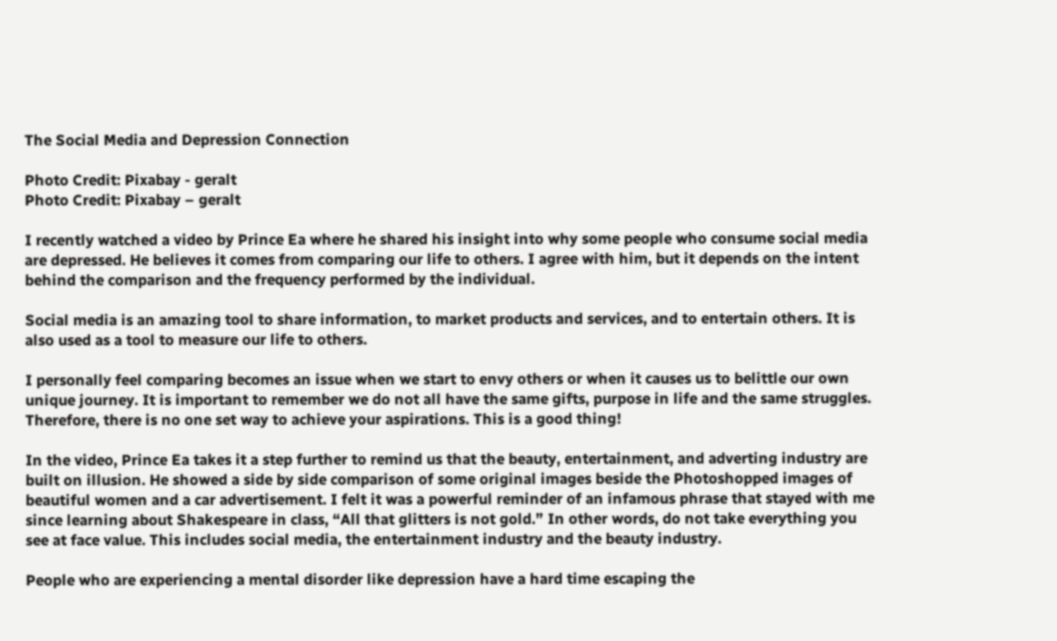The Social Media and Depression Connection

Photo Credit: Pixabay - geralt
Photo Credit: Pixabay – geralt

I recently watched a video by Prince Ea where he shared his insight into why some people who consume social media are depressed. He believes it comes from comparing our life to others. I agree with him, but it depends on the intent behind the comparison and the frequency performed by the individual.

Social media is an amazing tool to share information, to market products and services, and to entertain others. It is also used as a tool to measure our life to others.

I personally feel comparing becomes an issue when we start to envy others or when it causes us to belittle our own unique journey. It is important to remember we do not all have the same gifts, purpose in life and the same struggles. Therefore, there is no one set way to achieve your aspirations. This is a good thing!

In the video, Prince Ea takes it a step further to remind us that the beauty, entertainment, and adverting industry are built on illusion. He showed a side by side comparison of some original images beside the Photoshopped images of beautiful women and a car advertisement. I felt it was a powerful reminder of an infamous phrase that stayed with me since learning about Shakespeare in class, “All that glitters is not gold.” In other words, do not take everything you see at face value. This includes social media, the entertainment industry and the beauty industry.

People who are experiencing a mental disorder like depression have a hard time escaping the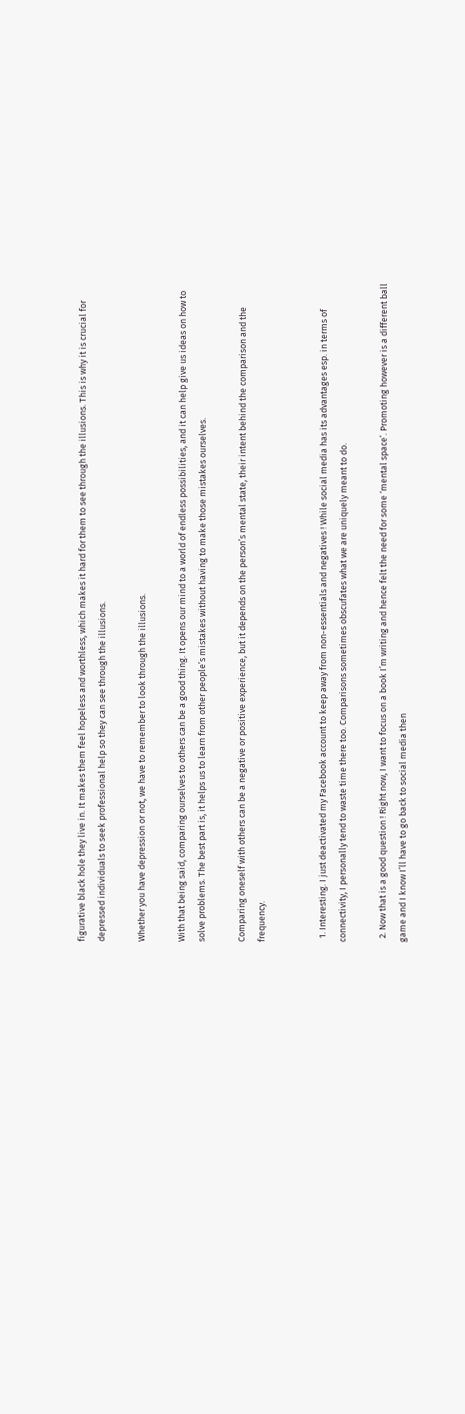figurative black hole they live in. It makes them feel hopeless and worthless, which makes it hard for them to see through the illusions. This is why it is crucial for depressed individuals to seek professional help so they can see through the illusions.

Whether you have depression or not, we have to remember to look through the illusions.

With that being said, comparing ourselves to others can be a good thing. It opens our mind to a world of endless possibilities, and it can help give us ideas on how to solve problems. The best part is, it helps us to learn from other people’s mistakes without having to make those mistakes ourselves.

Comparing oneself with others can be a negative or positive experience, but it depends on the person’s mental state, their intent behind the comparison and the frequency.


  1. Interesting. I just deactivated my Facebook account to keep away from non-essentials and negatives ! While social media has its advantages esp. in terms of connectivity, I personally tend to waste time there too. Comparisons sometimes obscufates what we are uniquely meant to do.

  2. Now that is a good question ! Right now, I want to focus on a book I’m writing and hence felt the need for some ‘mental space’. Promoting however is a different ball game and I know I’ll have to go back to social media then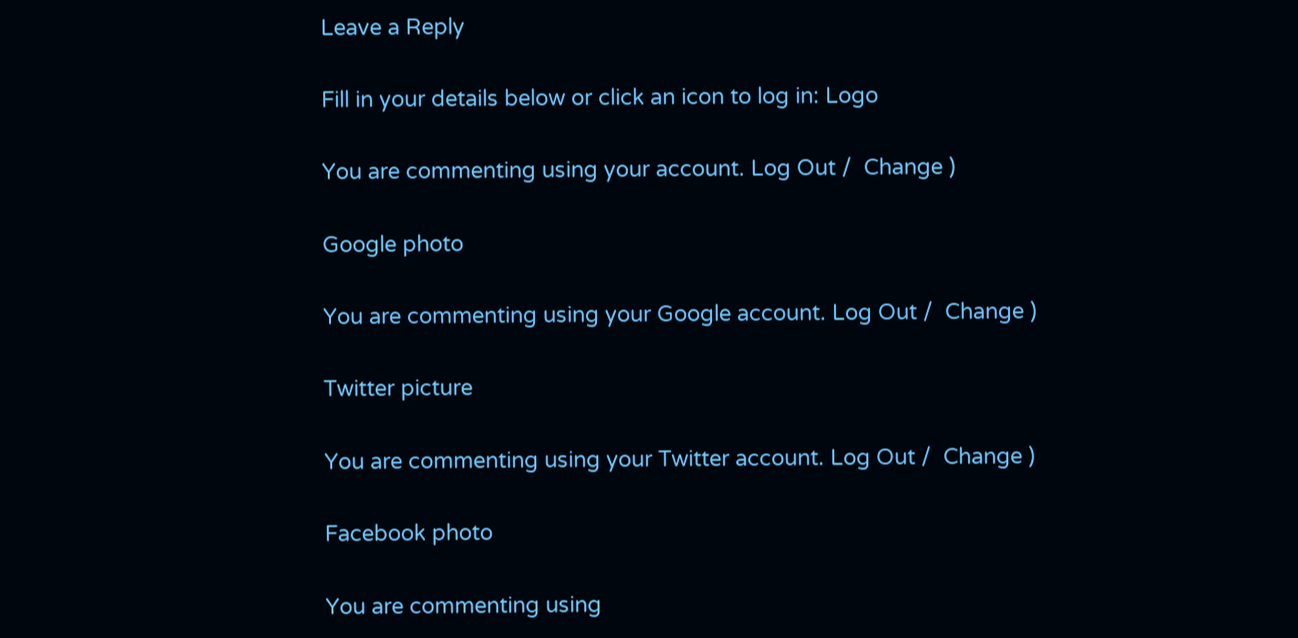Leave a Reply

Fill in your details below or click an icon to log in: Logo

You are commenting using your account. Log Out /  Change )

Google photo

You are commenting using your Google account. Log Out /  Change )

Twitter picture

You are commenting using your Twitter account. Log Out /  Change )

Facebook photo

You are commenting using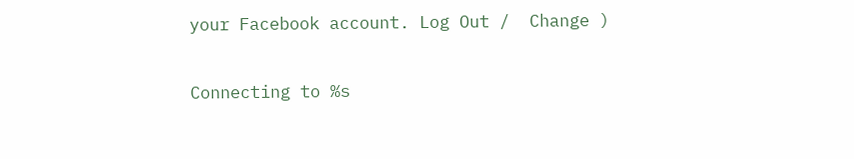your Facebook account. Log Out /  Change )

Connecting to %s